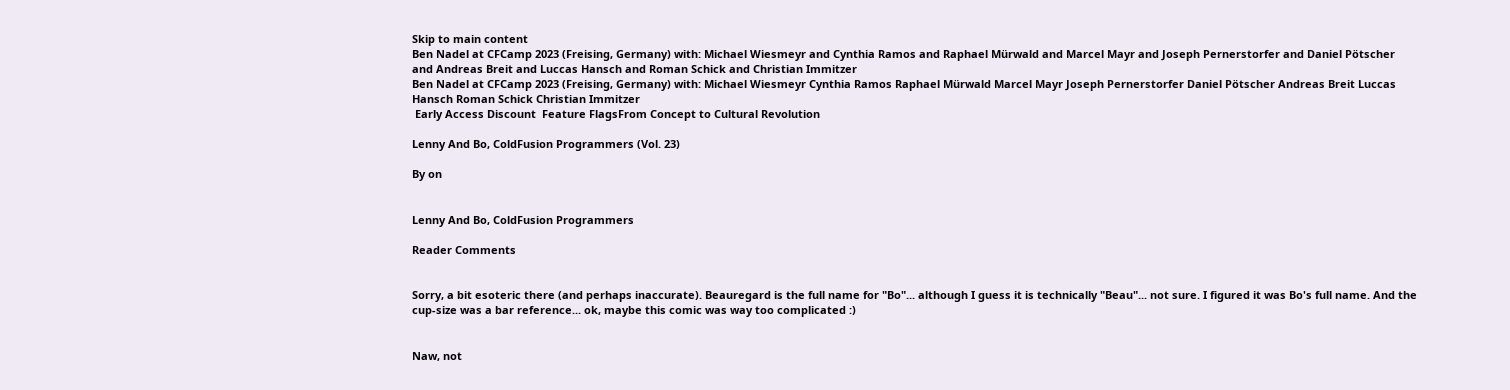Skip to main content
Ben Nadel at CFCamp 2023 (Freising, Germany) with: Michael Wiesmeyr and Cynthia Ramos and Raphael Mürwald and Marcel Mayr and Joseph Pernerstorfer and Daniel Pötscher and Andreas Breit and Luccas Hansch and Roman Schick and Christian Immitzer
Ben Nadel at CFCamp 2023 (Freising, Germany) with: Michael Wiesmeyr Cynthia Ramos Raphael Mürwald Marcel Mayr Joseph Pernerstorfer Daniel Pötscher Andreas Breit Luccas Hansch Roman Schick Christian Immitzer
 Early Access Discount  Feature FlagsFrom Concept to Cultural Revolution

Lenny And Bo, ColdFusion Programmers (Vol. 23)

By on


Lenny And Bo, ColdFusion Programmers

Reader Comments


Sorry, a bit esoteric there (and perhaps inaccurate). Beauregard is the full name for "Bo"... although I guess it is technically "Beau"... not sure. I figured it was Bo's full name. And the cup-size was a bar reference... ok, maybe this comic was way too complicated :)


Naw, not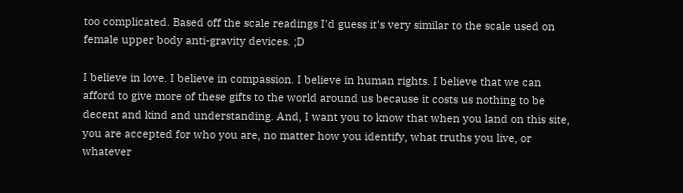too complicated. Based off the scale readings I'd guess it's very similar to the scale used on female upper body anti-gravity devices. ;D

I believe in love. I believe in compassion. I believe in human rights. I believe that we can afford to give more of these gifts to the world around us because it costs us nothing to be decent and kind and understanding. And, I want you to know that when you land on this site, you are accepted for who you are, no matter how you identify, what truths you live, or whatever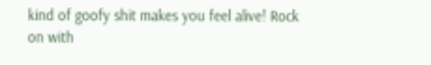kind of goofy shit makes you feel alive! Rock on with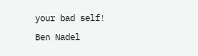your bad self!
Ben Nadel